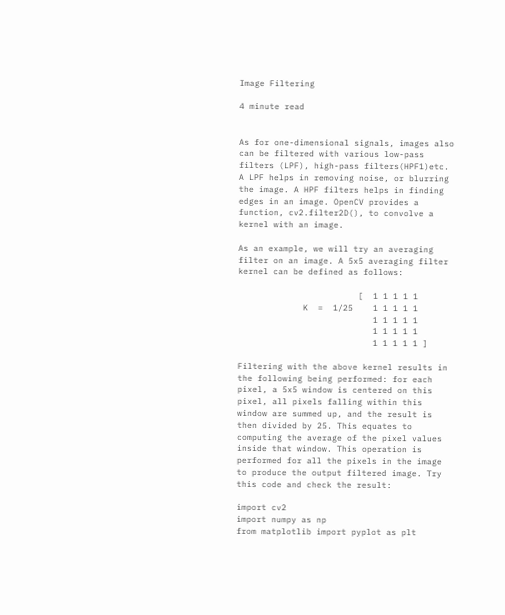Image Filtering

4 minute read


As for one-dimensional signals, images also can be filtered with various low-pass filters (LPF), high-pass filters(HPF1)etc. A LPF helps in removing noise, or blurring the image. A HPF filters helps in finding edges in an image. OpenCV provides a function, cv2.filter2D(), to convolve a kernel with an image.

As an example, we will try an averaging filter on an image. A 5x5 averaging filter kernel can be defined as follows:

                        [  1 1 1 1 1
             K  =  1/25    1 1 1 1 1
                           1 1 1 1 1
                           1 1 1 1 1
                           1 1 1 1 1 ]

Filtering with the above kernel results in the following being performed: for each pixel, a 5x5 window is centered on this pixel, all pixels falling within this window are summed up, and the result is then divided by 25. This equates to computing the average of the pixel values inside that window. This operation is performed for all the pixels in the image to produce the output filtered image. Try this code and check the result:

import cv2
import numpy as np
from matplotlib import pyplot as plt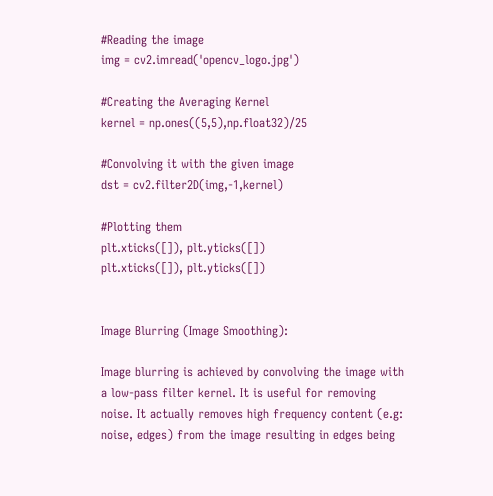#Reading the image
img = cv2.imread('opencv_logo.jpg')

#Creating the Averaging Kernel
kernel = np.ones((5,5),np.float32)/25

#Convolving it with the given image
dst = cv2.filter2D(img,-1,kernel)

#Plotting them
plt.xticks([]), plt.yticks([])
plt.xticks([]), plt.yticks([])


Image Blurring (Image Smoothing):

Image blurring is achieved by convolving the image with a low-pass filter kernel. It is useful for removing noise. It actually removes high frequency content (e.g: noise, edges) from the image resulting in edges being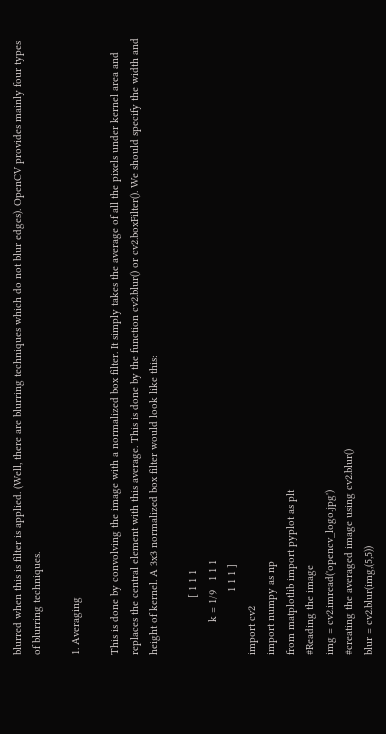blurred when this is filter is applied. (Well, there are blurring techniques which do not blur edges). OpenCV provides mainly four types of blurring techniques.

1. Averaging

This is done by convolving the image with a normalized box filter. It simply takes the average of all the pixels under kernel area and replaces the central element with this average. This is done by the function cv2.blur() or cv2.boxFilter(). We should specify the width and height of kernel. A 3x3 normalized box filter would look like this:

                   [ 1 1 1
           k = 1/9   1 1 1
                     1 1 1 ]
import cv2
import numpy as np
from matplotlib import pyplot as plt
#Reading the image
img = cv2.imread('opencv_logo.jpg')
#creating the averaged image using cv2.blur()
blur = cv2.blur(img,(5,5))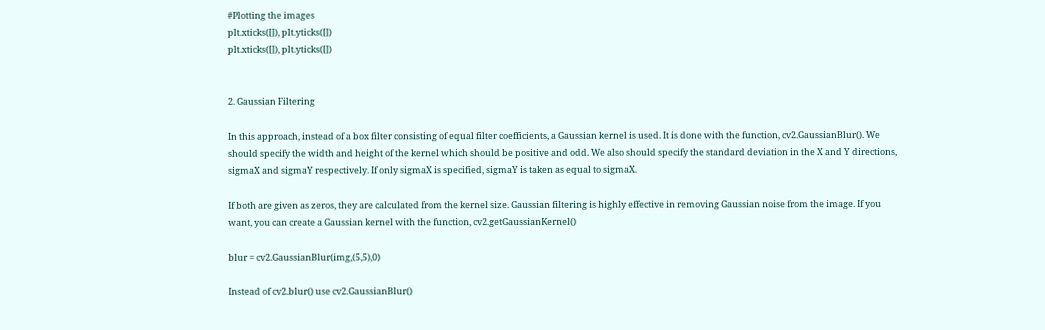#Plotting the images
plt.xticks([]), plt.yticks([])
plt.xticks([]), plt.yticks([])


2. Gaussian Filtering

In this approach, instead of a box filter consisting of equal filter coefficients, a Gaussian kernel is used. It is done with the function, cv2.GaussianBlur(). We should specify the width and height of the kernel which should be positive and odd. We also should specify the standard deviation in the X and Y directions, sigmaX and sigmaY respectively. If only sigmaX is specified, sigmaY is taken as equal to sigmaX.

If both are given as zeros, they are calculated from the kernel size. Gaussian filtering is highly effective in removing Gaussian noise from the image. If you want, you can create a Gaussian kernel with the function, cv2.getGaussianKernel()

blur = cv2.GaussianBlur(img,(5,5),0)

Instead of cv2.blur() use cv2.GaussianBlur()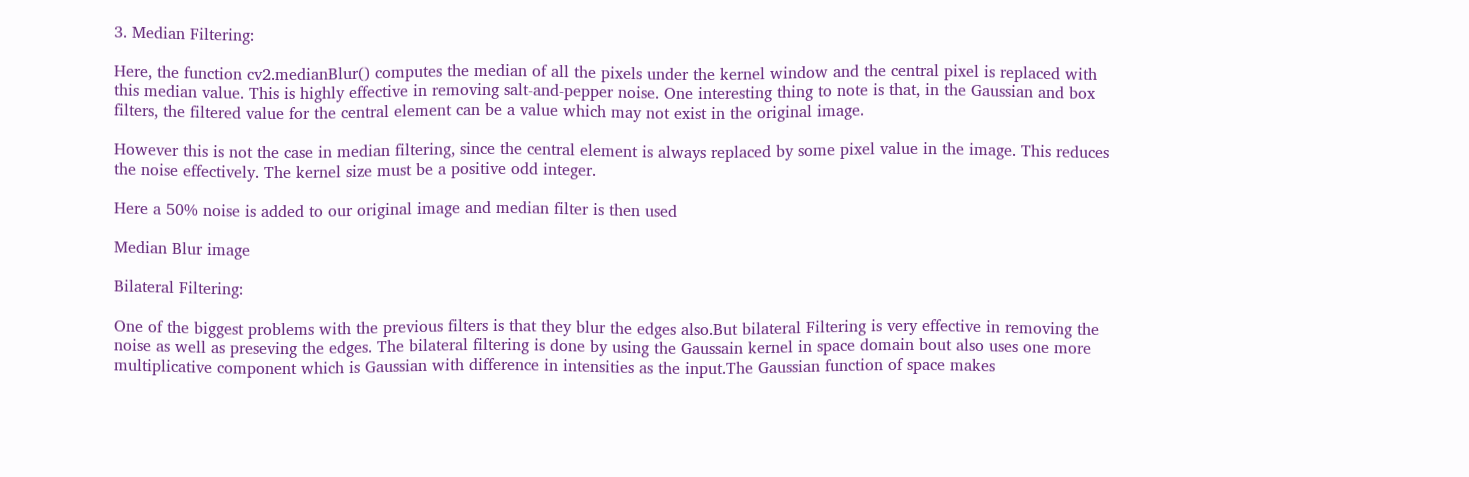3. Median Filtering:

Here, the function cv2.medianBlur() computes the median of all the pixels under the kernel window and the central pixel is replaced with this median value. This is highly effective in removing salt-and-pepper noise. One interesting thing to note is that, in the Gaussian and box filters, the filtered value for the central element can be a value which may not exist in the original image.

However this is not the case in median filtering, since the central element is always replaced by some pixel value in the image. This reduces the noise effectively. The kernel size must be a positive odd integer.

Here a 50% noise is added to our original image and median filter is then used

Median Blur image

Bilateral Filtering:

One of the biggest problems with the previous filters is that they blur the edges also.But bilateral Filtering is very effective in removing the noise as well as preseving the edges. The bilateral filtering is done by using the Gaussain kernel in space domain bout also uses one more multiplicative component which is Gaussian with difference in intensities as the input.The Gaussian function of space makes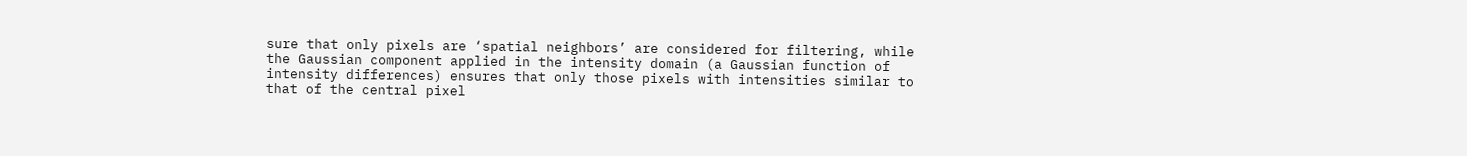sure that only pixels are ‘spatial neighbors’ are considered for filtering, while the Gaussian component applied in the intensity domain (a Gaussian function of intensity differences) ensures that only those pixels with intensities similar to that of the central pixel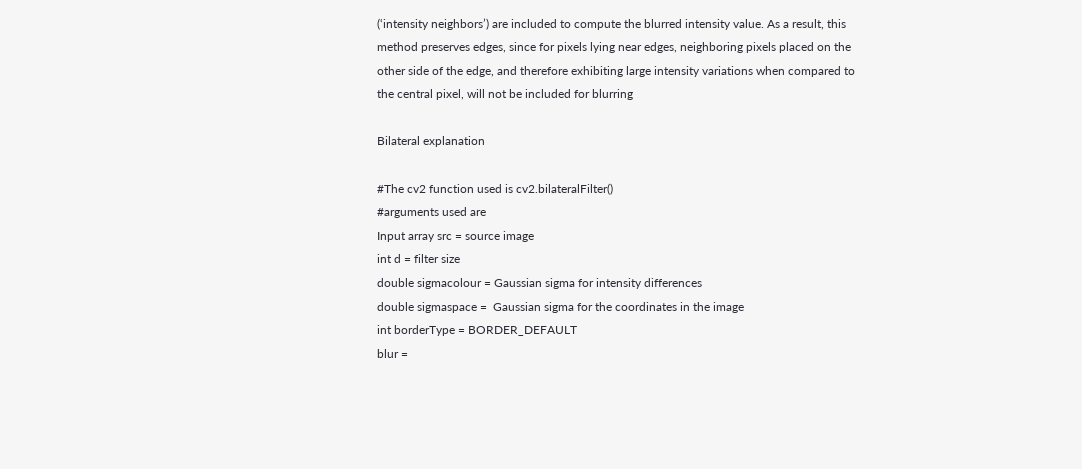(‘intensity neighbors’) are included to compute the blurred intensity value. As a result, this method preserves edges, since for pixels lying near edges, neighboring pixels placed on the other side of the edge, and therefore exhibiting large intensity variations when compared to the central pixel, will not be included for blurring

Bilateral explanation

#The cv2 function used is cv2.bilateralFilter()
#arguments used are
Input array src = source image
int d = filter size
double sigmacolour = Gaussian sigma for intensity differences
double sigmaspace =  Gaussian sigma for the coordinates in the image
int borderType = BORDER_DEFAULT
blur =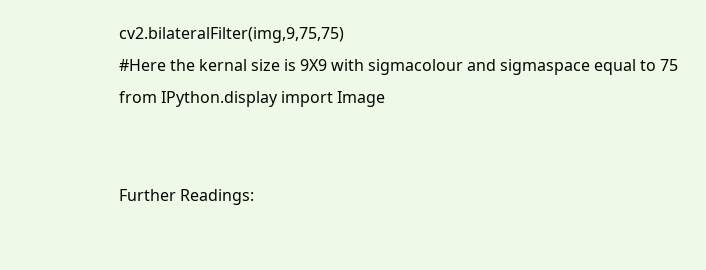cv2.bilateralFilter(img,9,75,75)
#Here the kernal size is 9X9 with sigmacolour and sigmaspace equal to 75
from IPython.display import Image


Further Readings: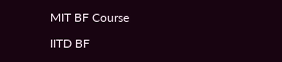MIT BF Course

IITD BF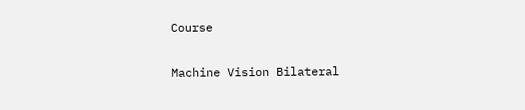Course

Machine Vision Bilateral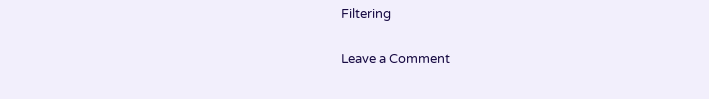Filtering

Leave a Comment